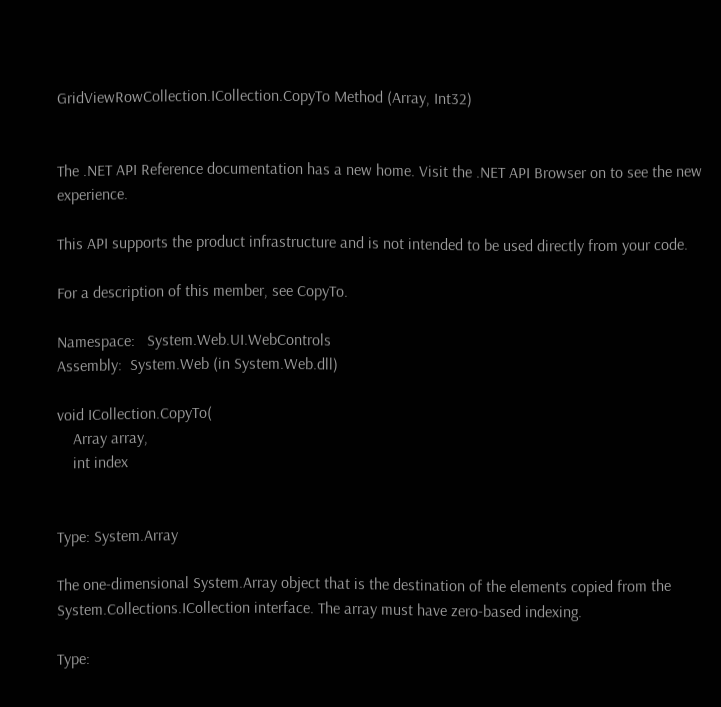GridViewRowCollection.ICollection.CopyTo Method (Array, Int32)


The .NET API Reference documentation has a new home. Visit the .NET API Browser on to see the new experience.

This API supports the product infrastructure and is not intended to be used directly from your code.

For a description of this member, see CopyTo.

Namespace:   System.Web.UI.WebControls
Assembly:  System.Web (in System.Web.dll)

void ICollection.CopyTo(
    Array array,
    int index


Type: System.Array

The one-dimensional System.Array object that is the destination of the elements copied from the System.Collections.ICollection interface. The array must have zero-based indexing.

Type: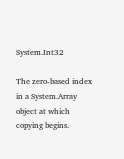System.Int32

The zero-based index in a System.Array object at which copying begins.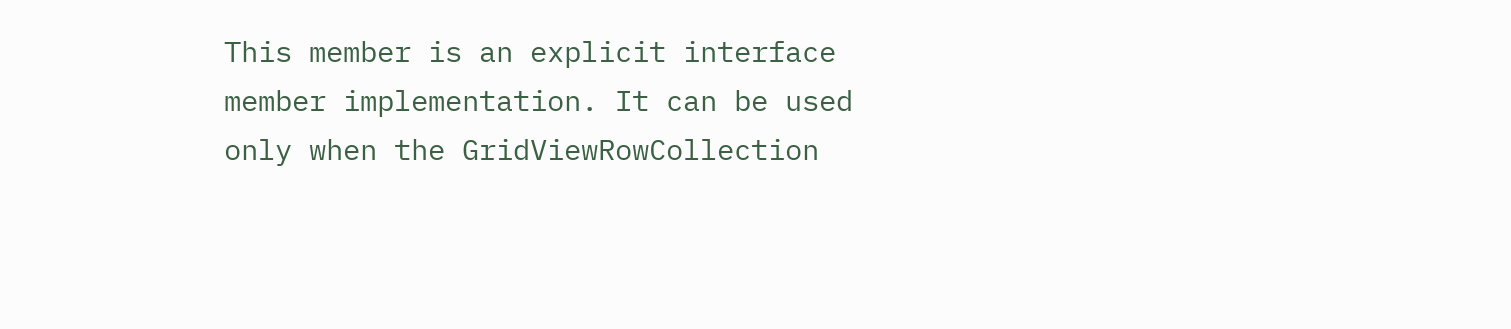This member is an explicit interface member implementation. It can be used only when the GridViewRowCollection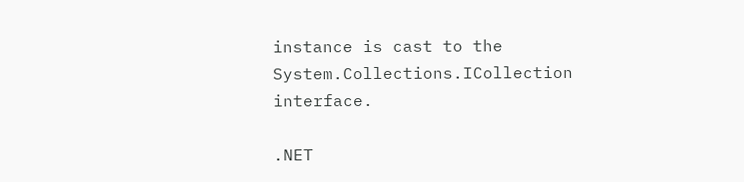instance is cast to the System.Collections.ICollection interface.

.NET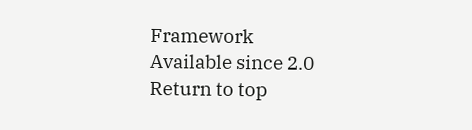Framework
Available since 2.0
Return to top